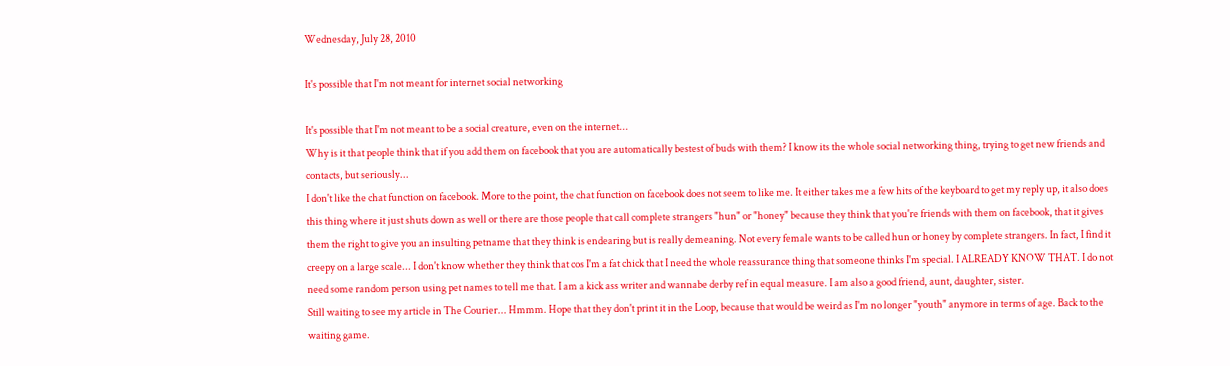Wednesday, July 28, 2010

It's possible that I'm not meant for internet social networking

It's possible that I'm not meant to be a social creature, even on the internet...
Why is it that people think that if you add them on facebook that you are automatically bestest of buds with them? I know its the whole social networking thing, trying to get new friends and contacts, but seriously...
I don't like the chat function on facebook. More to the point, the chat function on facebook does not seem to like me. It either takes me a few hits of the keyboard to get my reply up, it also does this thing where it just shuts down as well or there are those people that call complete strangers "hun" or "honey" because they think that you're friends with them on facebook, that it gives them the right to give you an insulting petname that they think is endearing but is really demeaning. Not every female wants to be called hun or honey by complete strangers. In fact, I find it creepy on a large scale... I don't know whether they think that cos I'm a fat chick that I need the whole reassurance thing that someone thinks I'm special. I ALREADY KNOW THAT. I do not need some random person using pet names to tell me that. I am a kick ass writer and wannabe derby ref in equal measure. I am also a good friend, aunt, daughter, sister.
Still waiting to see my article in The Courier... Hmmm. Hope that they don't print it in the Loop, because that would be weird as I'm no longer "youth" anymore in terms of age. Back to the waiting game.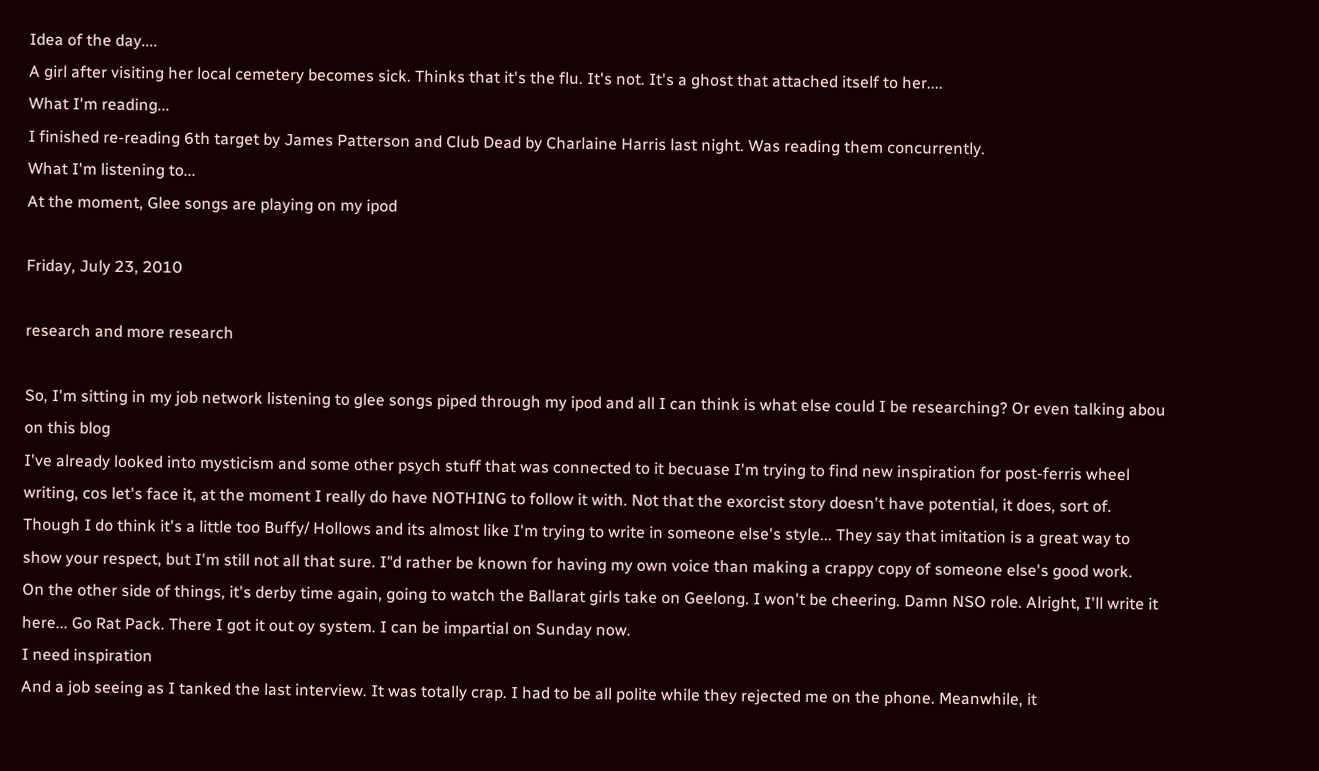Idea of the day....
A girl after visiting her local cemetery becomes sick. Thinks that it's the flu. It's not. It's a ghost that attached itself to her....
What I'm reading...
I finished re-reading 6th target by James Patterson and Club Dead by Charlaine Harris last night. Was reading them concurrently.
What I'm listening to...
At the moment, Glee songs are playing on my ipod

Friday, July 23, 2010

research and more research

So, I'm sitting in my job network listening to glee songs piped through my ipod and all I can think is what else could I be researching? Or even talking abou on this blog
I've already looked into mysticism and some other psych stuff that was connected to it becuase I'm trying to find new inspiration for post-ferris wheel writing, cos let's face it, at the moment I really do have NOTHING to follow it with. Not that the exorcist story doesn't have potential, it does, sort of. Though I do think it's a little too Buffy/ Hollows and its almost like I'm trying to write in someone else's style... They say that imitation is a great way to show your respect, but I'm still not all that sure. I"d rather be known for having my own voice than making a crappy copy of someone else's good work.
On the other side of things, it's derby time again, going to watch the Ballarat girls take on Geelong. I won't be cheering. Damn NSO role. Alright, I'll write it here... Go Rat Pack. There I got it out oy system. I can be impartial on Sunday now.
I need inspiration
And a job seeing as I tanked the last interview. It was totally crap. I had to be all polite while they rejected me on the phone. Meanwhile, it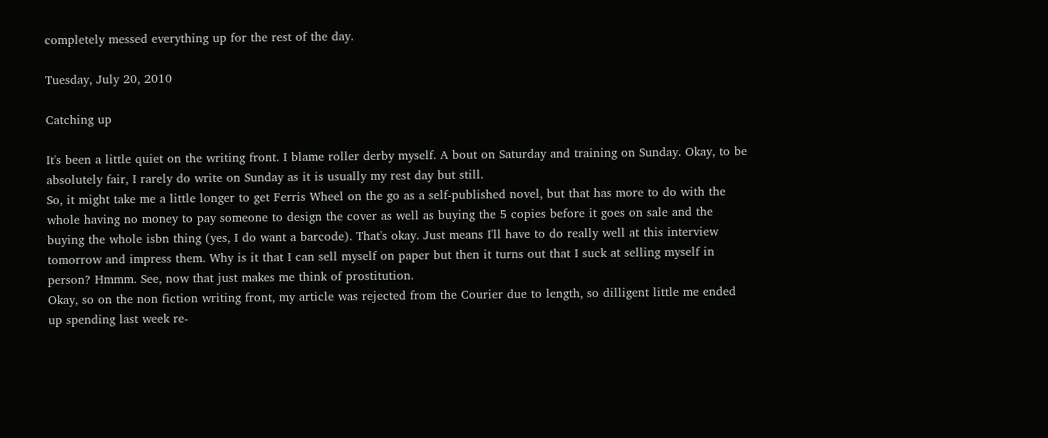completely messed everything up for the rest of the day.

Tuesday, July 20, 2010

Catching up

It's been a little quiet on the writing front. I blame roller derby myself. A bout on Saturday and training on Sunday. Okay, to be absolutely fair, I rarely do write on Sunday as it is usually my rest day but still.
So, it might take me a little longer to get Ferris Wheel on the go as a self-published novel, but that has more to do with the whole having no money to pay someone to design the cover as well as buying the 5 copies before it goes on sale and the buying the whole isbn thing (yes, I do want a barcode). That's okay. Just means I'll have to do really well at this interview tomorrow and impress them. Why is it that I can sell myself on paper but then it turns out that I suck at selling myself in person? Hmmm. See, now that just makes me think of prostitution.
Okay, so on the non fiction writing front, my article was rejected from the Courier due to length, so dilligent little me ended up spending last week re-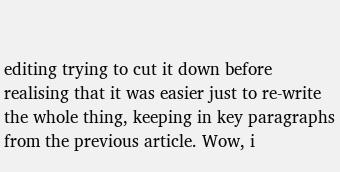editing trying to cut it down before realising that it was easier just to re-write the whole thing, keeping in key paragraphs from the previous article. Wow, i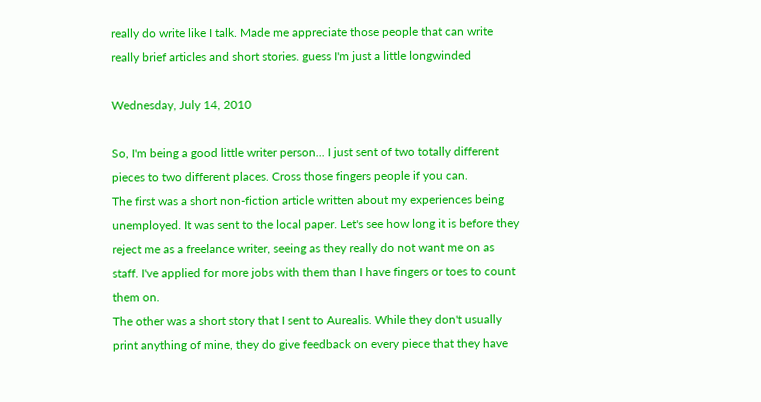really do write like I talk. Made me appreciate those people that can write really brief articles and short stories. guess I'm just a little longwinded

Wednesday, July 14, 2010

So, I'm being a good little writer person... I just sent of two totally different pieces to two different places. Cross those fingers people if you can.
The first was a short non-fiction article written about my experiences being unemployed. It was sent to the local paper. Let's see how long it is before they reject me as a freelance writer, seeing as they really do not want me on as staff. I've applied for more jobs with them than I have fingers or toes to count them on.
The other was a short story that I sent to Aurealis. While they don't usually print anything of mine, they do give feedback on every piece that they have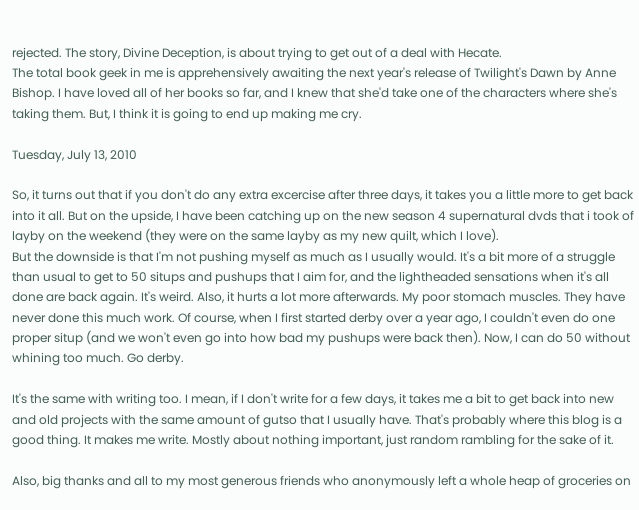rejected. The story, Divine Deception, is about trying to get out of a deal with Hecate.
The total book geek in me is apprehensively awaiting the next year's release of Twilight's Dawn by Anne Bishop. I have loved all of her books so far, and I knew that she'd take one of the characters where she's taking them. But, I think it is going to end up making me cry.

Tuesday, July 13, 2010

So, it turns out that if you don't do any extra excercise after three days, it takes you a little more to get back into it all. But on the upside, I have been catching up on the new season 4 supernatural dvds that i took of layby on the weekend (they were on the same layby as my new quilt, which I love).
But the downside is that I'm not pushing myself as much as I usually would. It's a bit more of a struggle than usual to get to 50 situps and pushups that I aim for, and the lightheaded sensations when it's all done are back again. It's weird. Also, it hurts a lot more afterwards. My poor stomach muscles. They have never done this much work. Of course, when I first started derby over a year ago, I couldn't even do one proper situp (and we won't even go into how bad my pushups were back then). Now, I can do 50 without whining too much. Go derby.

It's the same with writing too. I mean, if I don't write for a few days, it takes me a bit to get back into new and old projects with the same amount of gutso that I usually have. That's probably where this blog is a good thing. It makes me write. Mostly about nothing important, just random rambling for the sake of it.

Also, big thanks and all to my most generous friends who anonymously left a whole heap of groceries on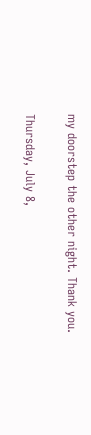my doorstep the other night. Thank you.

Thursday, July 8,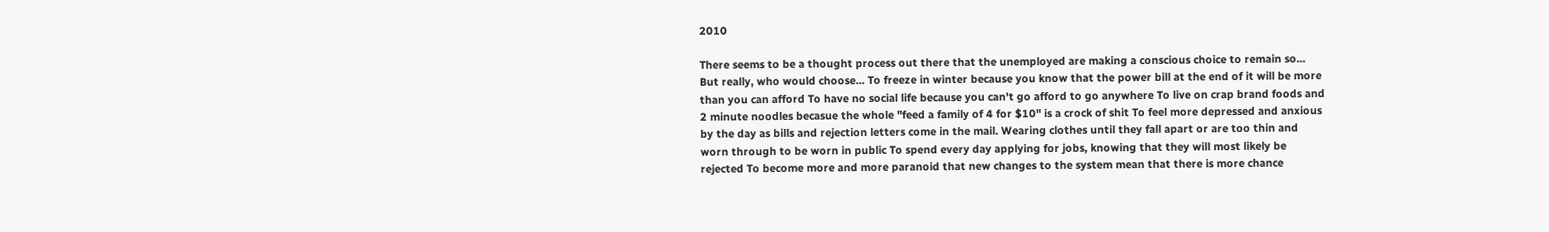2010

There seems to be a thought process out there that the unemployed are making a conscious choice to remain so... But really, who would choose... To freeze in winter because you know that the power bill at the end of it will be more than you can afford To have no social life because you can't go afford to go anywhere To live on crap brand foods and 2 minute noodles becasue the whole "feed a family of 4 for $10" is a crock of shit To feel more depressed and anxious by the day as bills and rejection letters come in the mail. Wearing clothes until they fall apart or are too thin and worn through to be worn in public To spend every day applying for jobs, knowing that they will most likely be rejected To become more and more paranoid that new changes to the system mean that there is more chance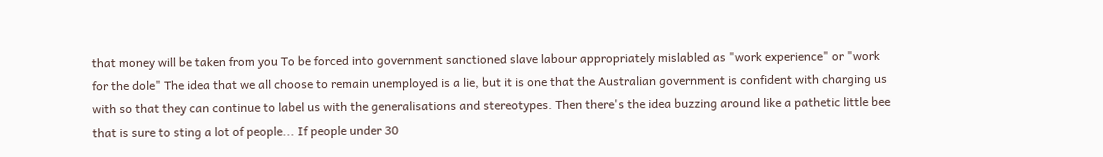that money will be taken from you To be forced into government sanctioned slave labour appropriately mislabled as "work experience" or "work for the dole" The idea that we all choose to remain unemployed is a lie, but it is one that the Australian government is confident with charging us with so that they can continue to label us with the generalisations and stereotypes. Then there's the idea buzzing around like a pathetic little bee that is sure to sting a lot of people... If people under 30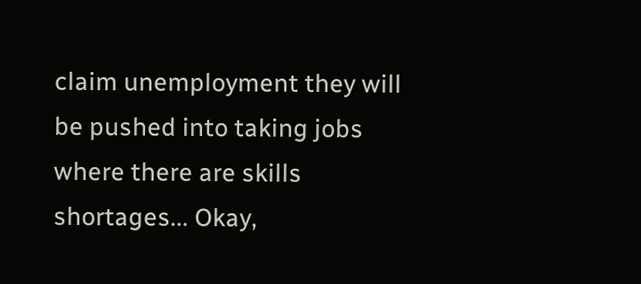claim unemployment they will be pushed into taking jobs where there are skills shortages... Okay,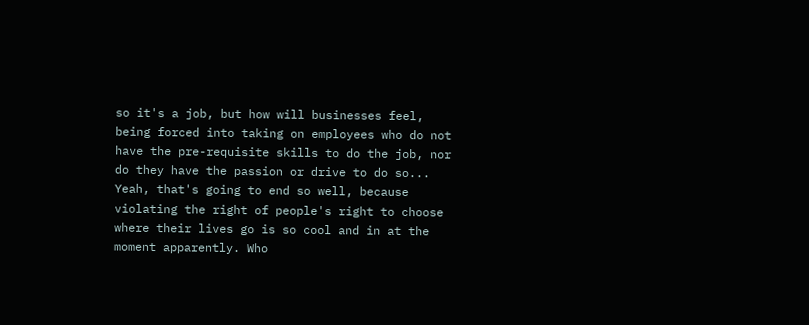so it's a job, but how will businesses feel, being forced into taking on employees who do not have the pre-requisite skills to do the job, nor do they have the passion or drive to do so... Yeah, that's going to end so well, because violating the right of people's right to choose where their lives go is so cool and in at the moment apparently. Who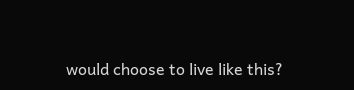would choose to live like this?